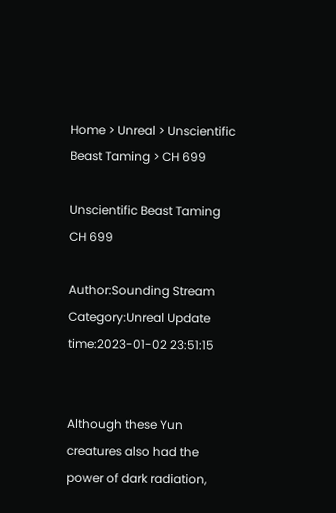Home > Unreal > Unscientific Beast Taming > CH 699

Unscientific Beast Taming CH 699

Author:Sounding Stream Category:Unreal Update time:2023-01-02 23:51:15


Although these Yun creatures also had the power of dark radiation,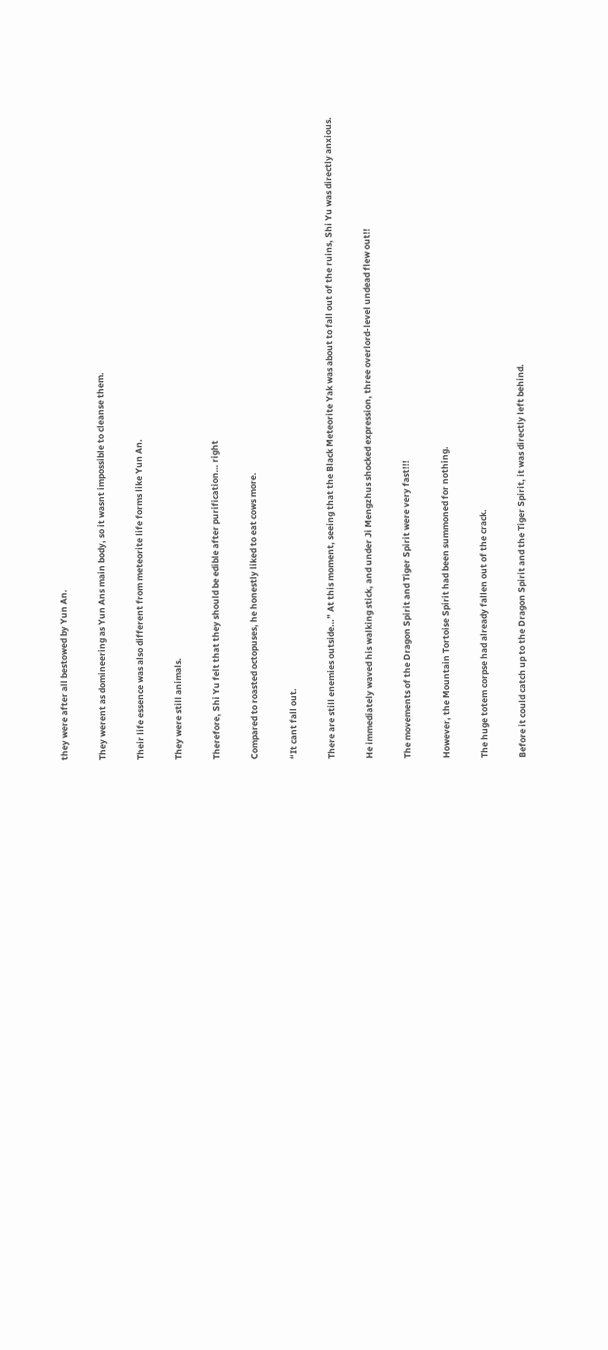they were after all bestowed by Yun An.

They werent as domineering as Yun Ans main body, so it wasnt impossible to cleanse them.

Their life essence was also different from meteorite life forms like Yun An.

They were still animals.

Therefore, Shi Yu felt that they should be edible after purification… right

Compared to roasted octopuses, he honestly liked to eat cows more.

“It cant fall out.

There are still enemies outside…” At this moment, seeing that the Black Meteorite Yak was about to fall out of the ruins, Shi Yu was directly anxious.

He immediately waved his walking stick, and under Ji Mengzhus shocked expression, three overlord-level undead flew out!!

The movements of the Dragon Spirit and Tiger Spirit were very fast!!!

However, the Mountain Tortoise Spirit had been summoned for nothing.

The huge totem corpse had already fallen out of the crack.

Before it could catch up to the Dragon Spirit and the Tiger Spirit, it was directly left behind.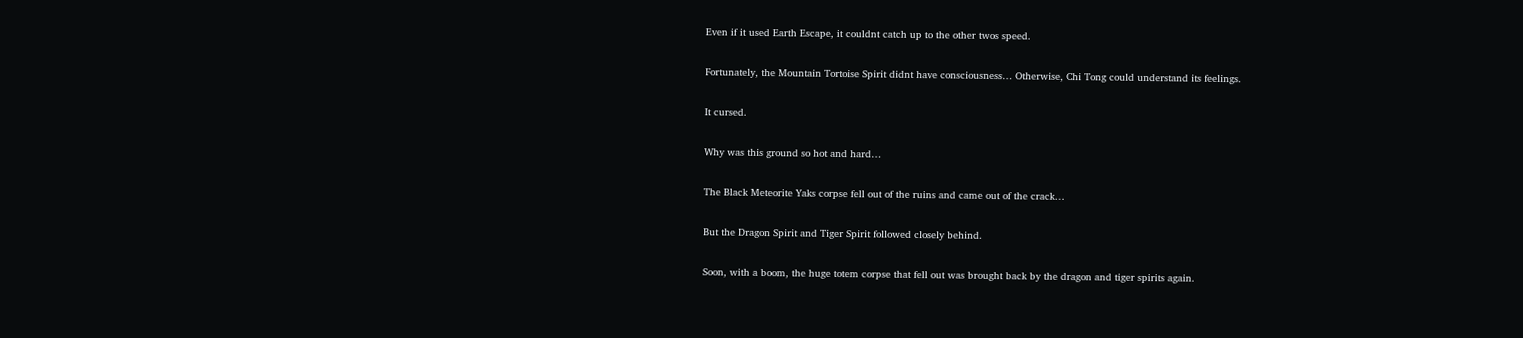Even if it used Earth Escape, it couldnt catch up to the other twos speed.

Fortunately, the Mountain Tortoise Spirit didnt have consciousness… Otherwise, Chi Tong could understand its feelings.

It cursed.

Why was this ground so hot and hard…

The Black Meteorite Yaks corpse fell out of the ruins and came out of the crack…

But the Dragon Spirit and Tiger Spirit followed closely behind.

Soon, with a boom, the huge totem corpse that fell out was brought back by the dragon and tiger spirits again.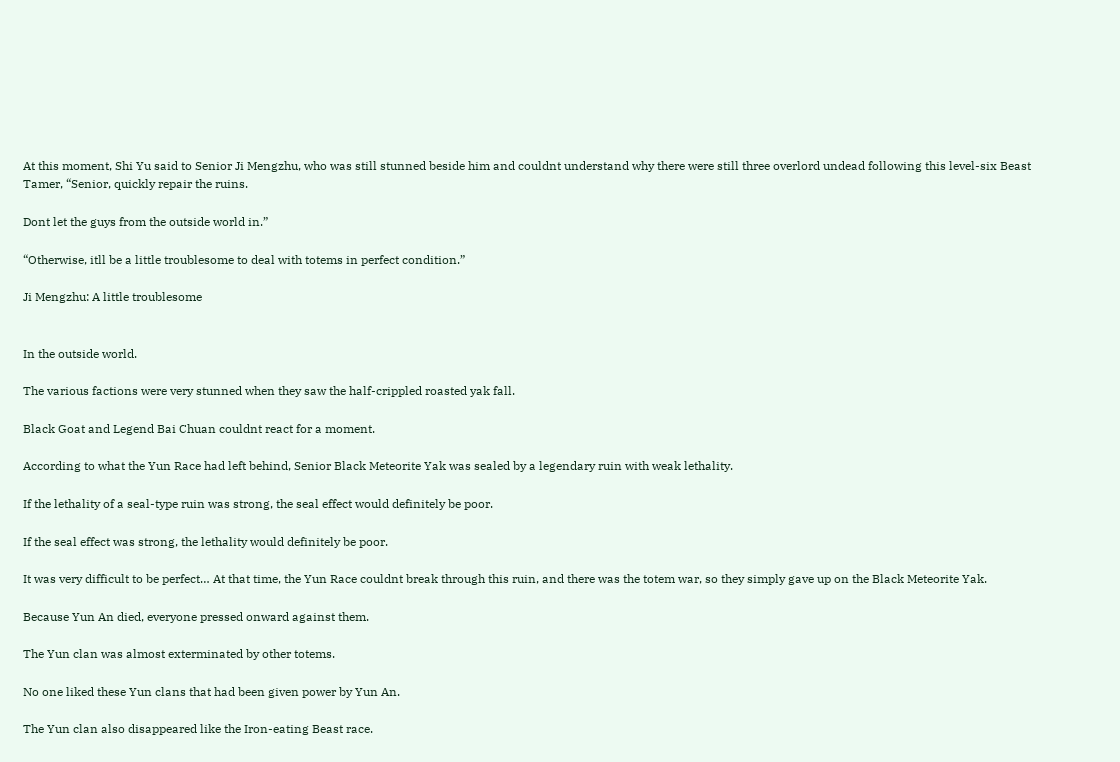At this moment, Shi Yu said to Senior Ji Mengzhu, who was still stunned beside him and couldnt understand why there were still three overlord undead following this level-six Beast Tamer, “Senior, quickly repair the ruins.

Dont let the guys from the outside world in.”

“Otherwise, itll be a little troublesome to deal with totems in perfect condition.”

Ji Mengzhu: A little troublesome


In the outside world.

The various factions were very stunned when they saw the half-crippled roasted yak fall.

Black Goat and Legend Bai Chuan couldnt react for a moment.

According to what the Yun Race had left behind, Senior Black Meteorite Yak was sealed by a legendary ruin with weak lethality.

If the lethality of a seal-type ruin was strong, the seal effect would definitely be poor.

If the seal effect was strong, the lethality would definitely be poor.

It was very difficult to be perfect… At that time, the Yun Race couldnt break through this ruin, and there was the totem war, so they simply gave up on the Black Meteorite Yak.

Because Yun An died, everyone pressed onward against them.

The Yun clan was almost exterminated by other totems.

No one liked these Yun clans that had been given power by Yun An.

The Yun clan also disappeared like the Iron-eating Beast race.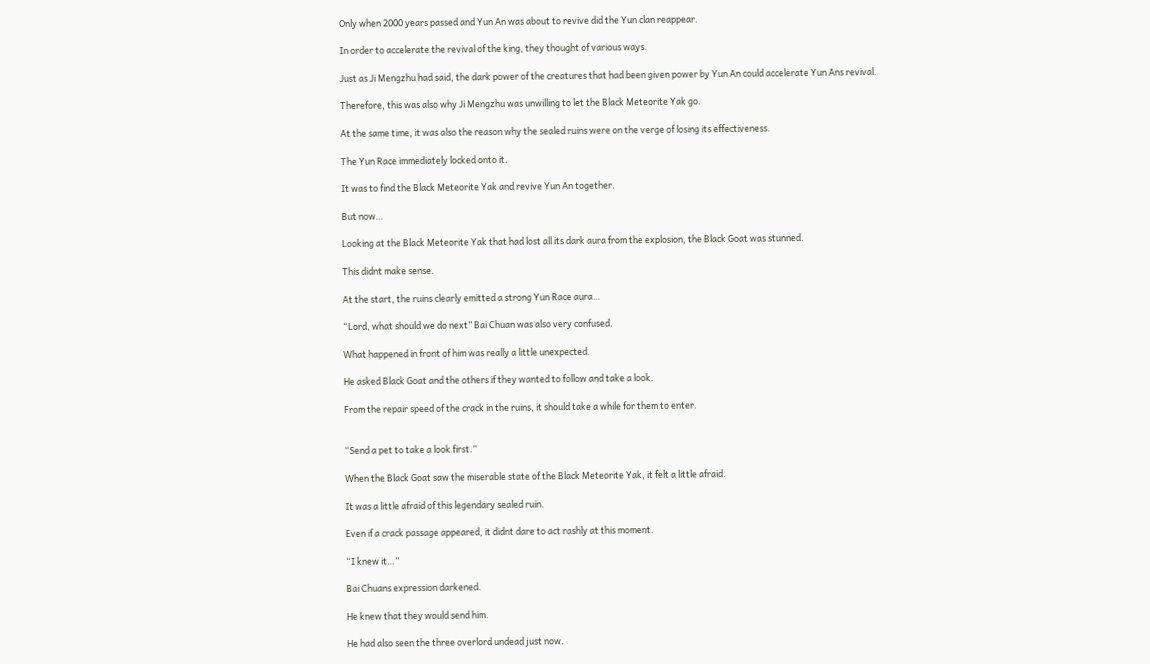Only when 2000 years passed and Yun An was about to revive did the Yun clan reappear.

In order to accelerate the revival of the king, they thought of various ways.

Just as Ji Mengzhu had said, the dark power of the creatures that had been given power by Yun An could accelerate Yun Ans revival.

Therefore, this was also why Ji Mengzhu was unwilling to let the Black Meteorite Yak go.

At the same time, it was also the reason why the sealed ruins were on the verge of losing its effectiveness.

The Yun Race immediately locked onto it.

It was to find the Black Meteorite Yak and revive Yun An together.

But now…

Looking at the Black Meteorite Yak that had lost all its dark aura from the explosion, the Black Goat was stunned.

This didnt make sense.

At the start, the ruins clearly emitted a strong Yun Race aura…

“Lord, what should we do next” Bai Chuan was also very confused.

What happened in front of him was really a little unexpected.

He asked Black Goat and the others if they wanted to follow and take a look.

From the repair speed of the crack in the ruins, it should take a while for them to enter.


“Send a pet to take a look first.”

When the Black Goat saw the miserable state of the Black Meteorite Yak, it felt a little afraid.

It was a little afraid of this legendary sealed ruin.

Even if a crack passage appeared, it didnt dare to act rashly at this moment.

“I knew it…”

Bai Chuans expression darkened.

He knew that they would send him.

He had also seen the three overlord undead just now.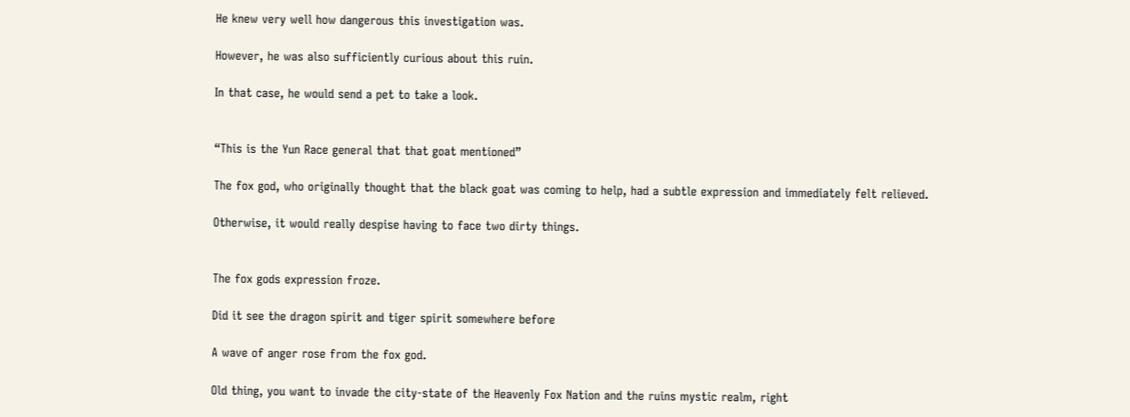He knew very well how dangerous this investigation was.

However, he was also sufficiently curious about this ruin.

In that case, he would send a pet to take a look.


“This is the Yun Race general that that goat mentioned”

The fox god, who originally thought that the black goat was coming to help, had a subtle expression and immediately felt relieved.

Otherwise, it would really despise having to face two dirty things.


The fox gods expression froze.

Did it see the dragon spirit and tiger spirit somewhere before

A wave of anger rose from the fox god.

Old thing, you want to invade the city-state of the Heavenly Fox Nation and the ruins mystic realm, right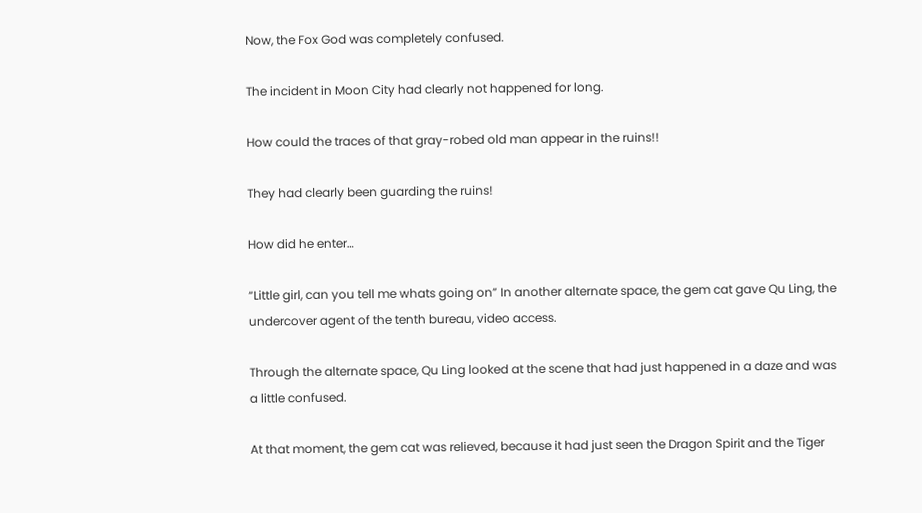Now, the Fox God was completely confused.

The incident in Moon City had clearly not happened for long.

How could the traces of that gray-robed old man appear in the ruins!!

They had clearly been guarding the ruins!

How did he enter…

“Little girl, can you tell me whats going on” In another alternate space, the gem cat gave Qu Ling, the undercover agent of the tenth bureau, video access.

Through the alternate space, Qu Ling looked at the scene that had just happened in a daze and was a little confused.

At that moment, the gem cat was relieved, because it had just seen the Dragon Spirit and the Tiger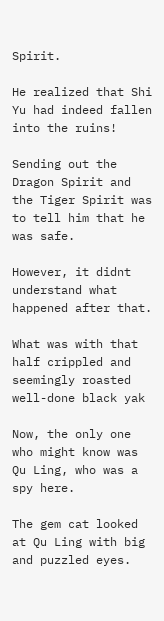Spirit.

He realized that Shi Yu had indeed fallen into the ruins!

Sending out the Dragon Spirit and the Tiger Spirit was to tell him that he was safe.

However, it didnt understand what happened after that.

What was with that half crippled and seemingly roasted well-done black yak

Now, the only one who might know was Qu Ling, who was a spy here.

The gem cat looked at Qu Ling with big and puzzled eyes.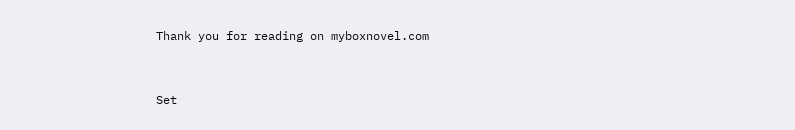Thank you for reading on myboxnovel.com


Set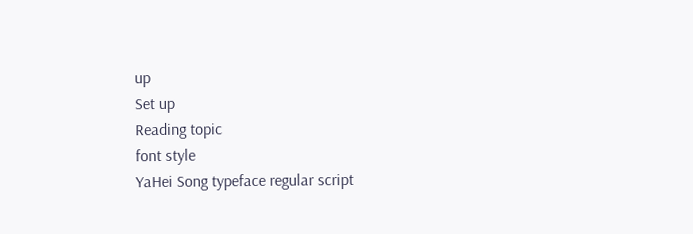up
Set up
Reading topic
font style
YaHei Song typeface regular script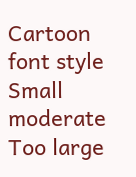Cartoon
font style
Small moderate Too large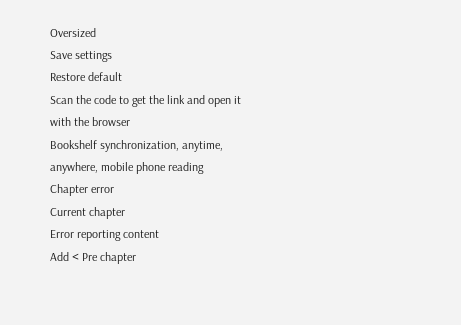Oversized
Save settings
Restore default
Scan the code to get the link and open it with the browser
Bookshelf synchronization, anytime, anywhere, mobile phone reading
Chapter error
Current chapter
Error reporting content
Add < Pre chapter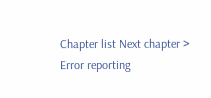Chapter list Next chapter > Error reporting